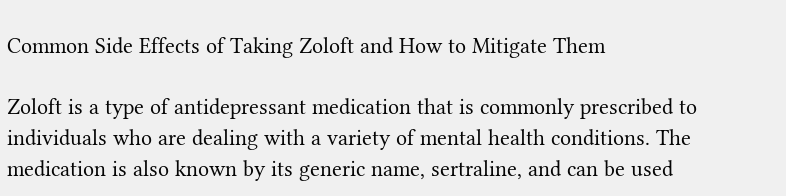Common Side Effects of Taking Zoloft and How to Mitigate Them

Zoloft is a type of antidepressant medication that is commonly prescribed to individuals who are dealing with a variety of mental health conditions. The medication is also known by its generic name, sertraline, and can be used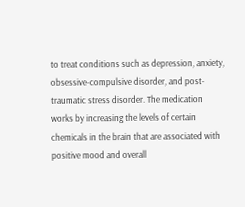to treat conditions such as depression, anxiety, obsessive-compulsive disorder, and post-traumatic stress disorder. The medication works by increasing the levels of certain chemicals in the brain that are associated with positive mood and overall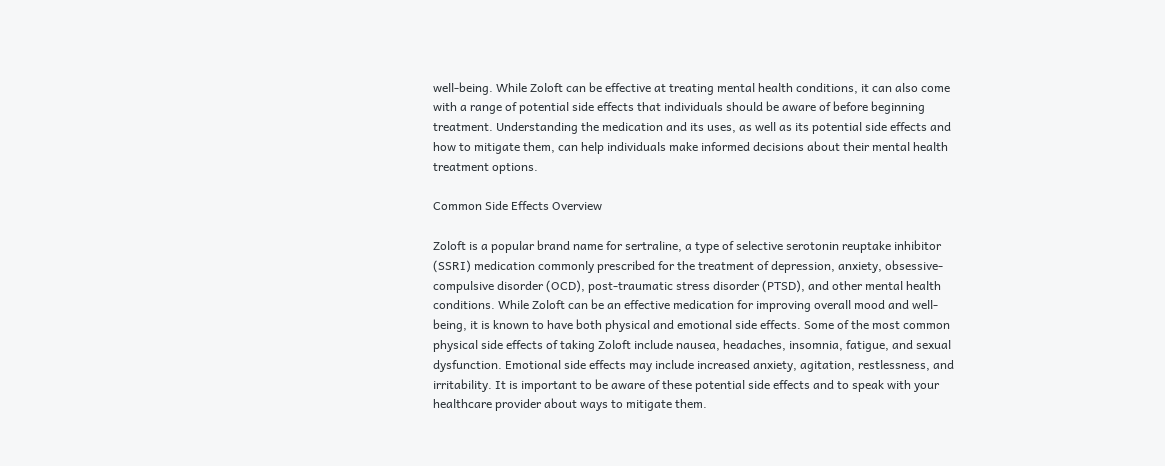well-being. While Zoloft can be effective at treating mental health conditions, it can also come with a range of potential side effects that individuals should be aware of before beginning treatment. Understanding the medication and its uses, as well as its potential side effects and how to mitigate them, can help individuals make informed decisions about their mental health treatment options.

Common Side Effects Overview

Zoloft is a popular brand name for sertraline, a type of selective serotonin reuptake inhibitor (SSRI) medication commonly prescribed for the treatment of depression, anxiety, obsessive-compulsive disorder (OCD), post-traumatic stress disorder (PTSD), and other mental health conditions. While Zoloft can be an effective medication for improving overall mood and well-being, it is known to have both physical and emotional side effects. Some of the most common physical side effects of taking Zoloft include nausea, headaches, insomnia, fatigue, and sexual dysfunction. Emotional side effects may include increased anxiety, agitation, restlessness, and irritability. It is important to be aware of these potential side effects and to speak with your healthcare provider about ways to mitigate them.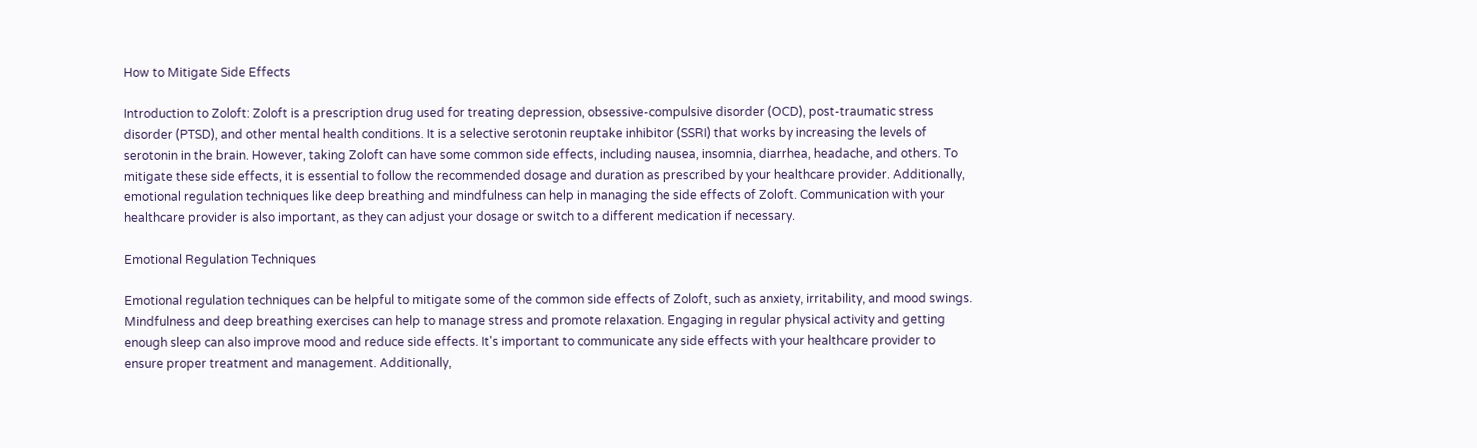How to Mitigate Side Effects

Introduction to Zoloft: Zoloft is a prescription drug used for treating depression, obsessive-compulsive disorder (OCD), post-traumatic stress disorder (PTSD), and other mental health conditions. It is a selective serotonin reuptake inhibitor (SSRI) that works by increasing the levels of serotonin in the brain. However, taking Zoloft can have some common side effects, including nausea, insomnia, diarrhea, headache, and others. To mitigate these side effects, it is essential to follow the recommended dosage and duration as prescribed by your healthcare provider. Additionally, emotional regulation techniques like deep breathing and mindfulness can help in managing the side effects of Zoloft. Communication with your healthcare provider is also important, as they can adjust your dosage or switch to a different medication if necessary.

Emotional Regulation Techniques

Emotional regulation techniques can be helpful to mitigate some of the common side effects of Zoloft, such as anxiety, irritability, and mood swings. Mindfulness and deep breathing exercises can help to manage stress and promote relaxation. Engaging in regular physical activity and getting enough sleep can also improve mood and reduce side effects. It's important to communicate any side effects with your healthcare provider to ensure proper treatment and management. Additionally,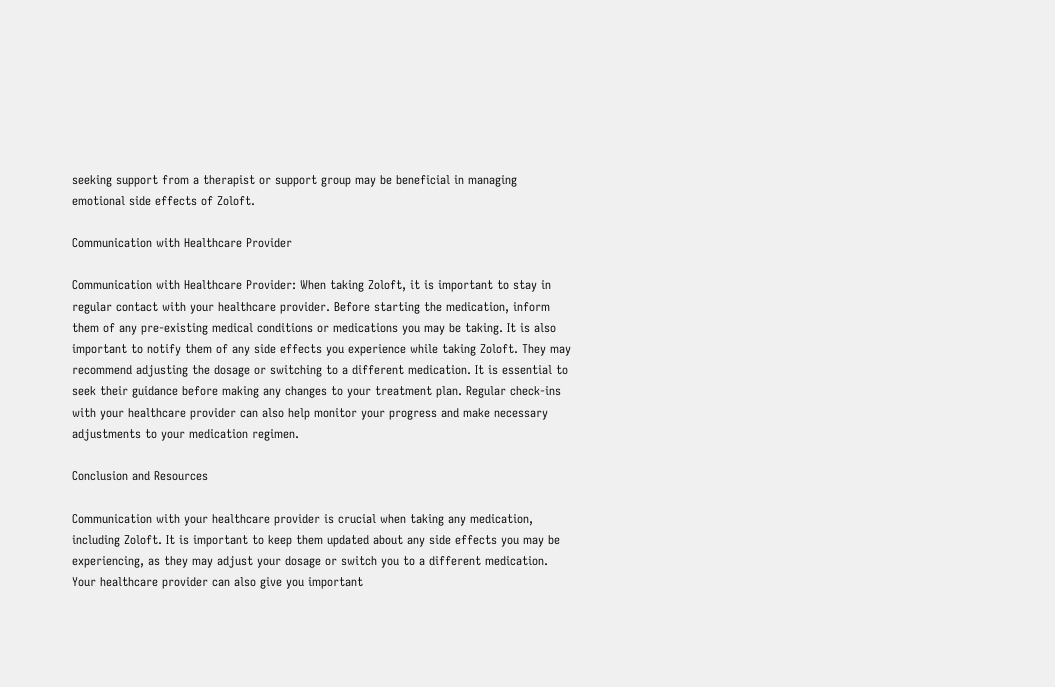seeking support from a therapist or support group may be beneficial in managing emotional side effects of Zoloft.

Communication with Healthcare Provider

Communication with Healthcare Provider: When taking Zoloft, it is important to stay in regular contact with your healthcare provider. Before starting the medication, inform them of any pre-existing medical conditions or medications you may be taking. It is also important to notify them of any side effects you experience while taking Zoloft. They may recommend adjusting the dosage or switching to a different medication. It is essential to seek their guidance before making any changes to your treatment plan. Regular check-ins with your healthcare provider can also help monitor your progress and make necessary adjustments to your medication regimen.

Conclusion and Resources

Communication with your healthcare provider is crucial when taking any medication, including Zoloft. It is important to keep them updated about any side effects you may be experiencing, as they may adjust your dosage or switch you to a different medication. Your healthcare provider can also give you important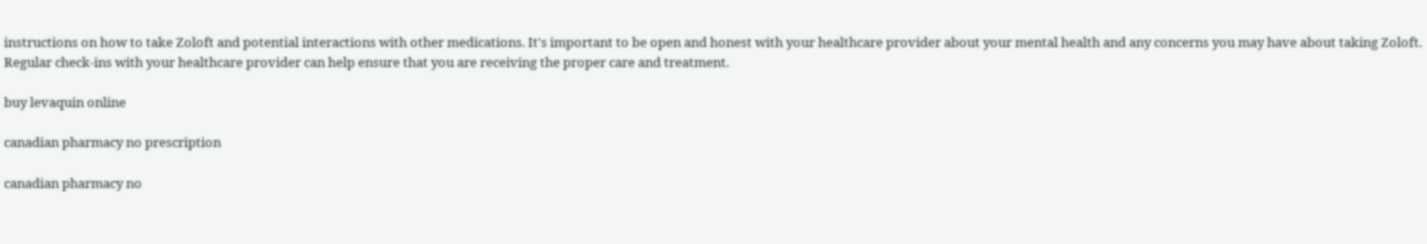instructions on how to take Zoloft and potential interactions with other medications. It's important to be open and honest with your healthcare provider about your mental health and any concerns you may have about taking Zoloft. Regular check-ins with your healthcare provider can help ensure that you are receiving the proper care and treatment.

buy levaquin online

canadian pharmacy no prescription

canadian pharmacy no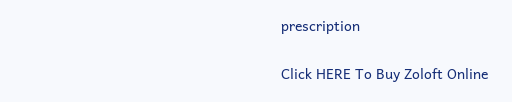prescription

Click HERE To Buy Zoloft Online